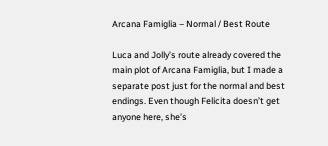Arcana Famiglia – Normal / Best Route

Luca and Jolly’s route already covered the main plot of Arcana Famiglia, but I made a separate post just for the normal and best endings. Even though Felicita doesn’t get anyone here, she’s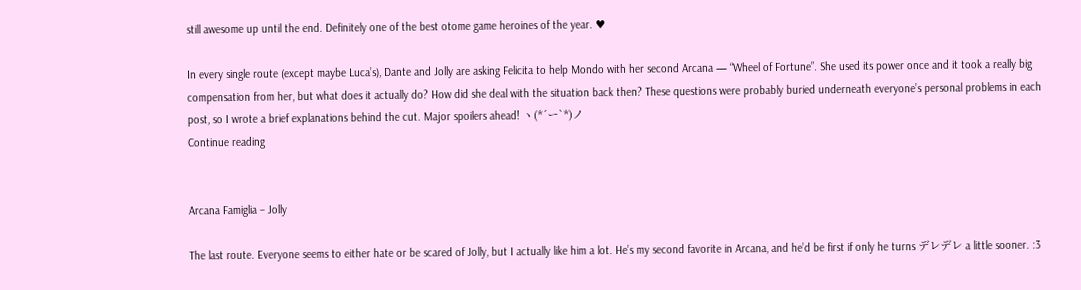still awesome up until the end. Definitely one of the best otome game heroines of the year. ♥

In every single route (except maybe Luca’s), Dante and Jolly are asking Felicita to help Mondo with her second Arcana — “Wheel of Fortune”. She used its power once and it took a really big compensation from her, but what does it actually do? How did she deal with the situation back then? These questions were probably buried underneath everyone’s personal problems in each post, so I wrote a brief explanations behind the cut. Major spoilers ahead! ヽ(*´ー`*)ノ
Continue reading


Arcana Famiglia – Jolly

The last route. Everyone seems to either hate or be scared of Jolly, but I actually like him a lot. He’s my second favorite in Arcana, and he’d be first if only he turns デレデレ a little sooner. :3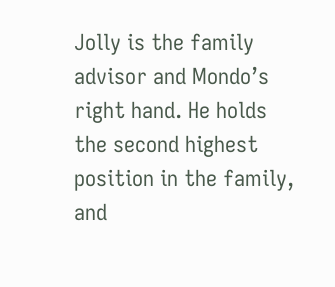Jolly is the family advisor and Mondo’s right hand. He holds the second highest position in the family, and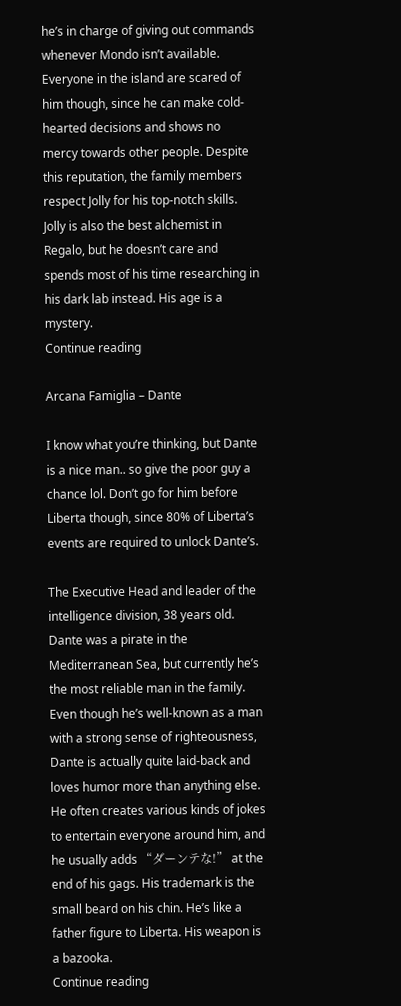he’s in charge of giving out commands whenever Mondo isn’t available. Everyone in the island are scared of him though, since he can make cold-hearted decisions and shows no mercy towards other people. Despite this reputation, the family members respect Jolly for his top-notch skills. Jolly is also the best alchemist in Regalo, but he doesn’t care and spends most of his time researching in his dark lab instead. His age is a mystery.
Continue reading

Arcana Famiglia – Dante

I know what you’re thinking, but Dante is a nice man.. so give the poor guy a chance lol. Don’t go for him before Liberta though, since 80% of Liberta’s events are required to unlock Dante’s.

The Executive Head and leader of the intelligence division, 38 years old. Dante was a pirate in the Mediterranean Sea, but currently he’s the most reliable man in the family. Even though he’s well-known as a man with a strong sense of righteousness, Dante is actually quite laid-back and loves humor more than anything else. He often creates various kinds of jokes to entertain everyone around him, and he usually adds “ダーンテな!” at the end of his gags. His trademark is the small beard on his chin. He’s like a father figure to Liberta. His weapon is a bazooka.
Continue reading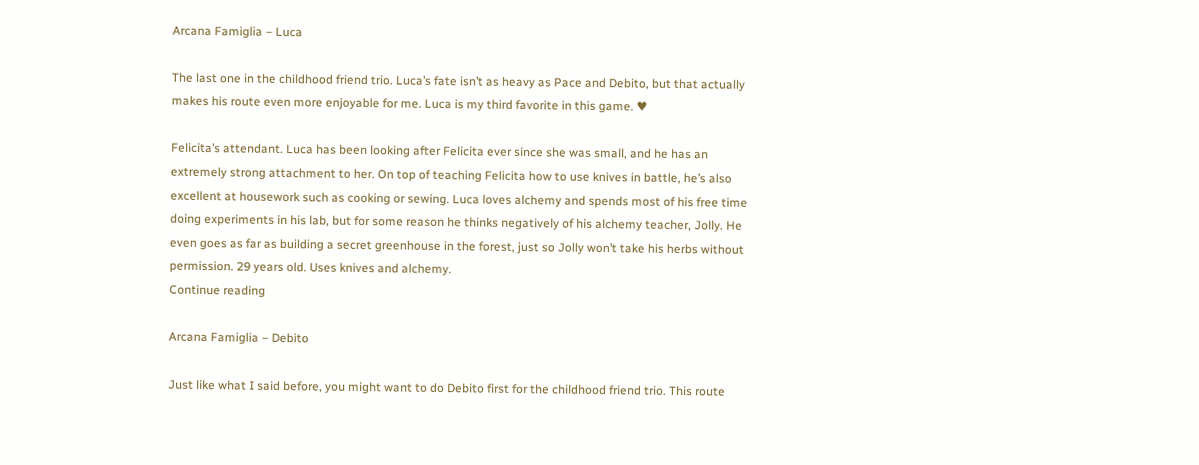Arcana Famiglia – Luca

The last one in the childhood friend trio. Luca’s fate isn’t as heavy as Pace and Debito, but that actually makes his route even more enjoyable for me. Luca is my third favorite in this game. ♥

Felicita’s attendant. Luca has been looking after Felicita ever since she was small, and he has an extremely strong attachment to her. On top of teaching Felicita how to use knives in battle, he’s also excellent at housework such as cooking or sewing. Luca loves alchemy and spends most of his free time doing experiments in his lab, but for some reason he thinks negatively of his alchemy teacher, Jolly. He even goes as far as building a secret greenhouse in the forest, just so Jolly won’t take his herbs without permission. 29 years old. Uses knives and alchemy.
Continue reading

Arcana Famiglia – Debito

Just like what I said before, you might want to do Debito first for the childhood friend trio. This route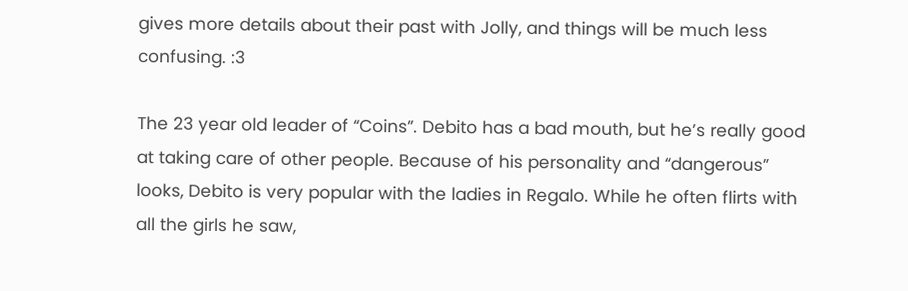gives more details about their past with Jolly, and things will be much less confusing. :3

The 23 year old leader of “Coins”. Debito has a bad mouth, but he’s really good at taking care of other people. Because of his personality and “dangerous” looks, Debito is very popular with the ladies in Regalo. While he often flirts with all the girls he saw,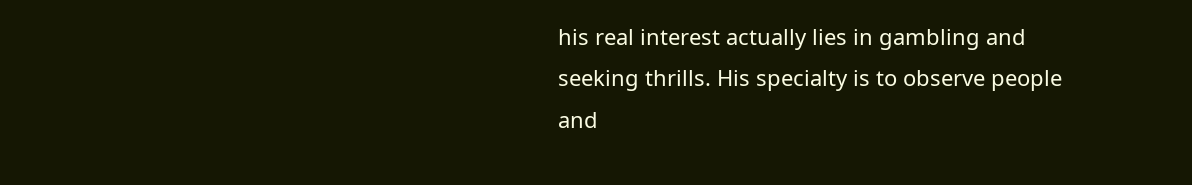his real interest actually lies in gambling and seeking thrills. His specialty is to observe people and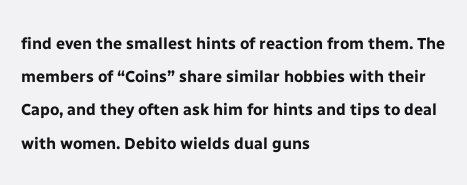find even the smallest hints of reaction from them. The members of “Coins” share similar hobbies with their Capo, and they often ask him for hints and tips to deal with women. Debito wields dual guns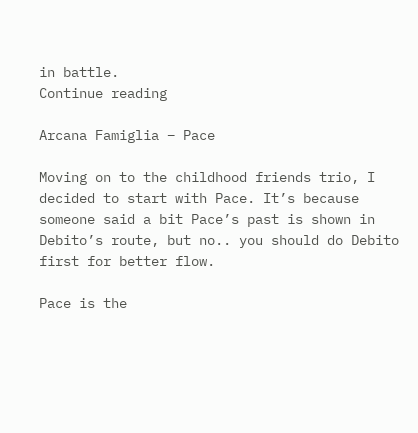in battle.
Continue reading

Arcana Famiglia – Pace

Moving on to the childhood friends trio, I decided to start with Pace. It’s because someone said a bit Pace’s past is shown in Debito’s route, but no.. you should do Debito first for better flow.

Pace is the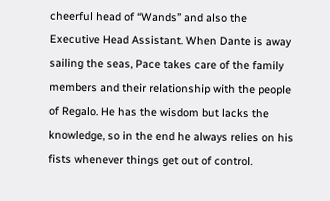cheerful head of “Wands” and also the Executive Head Assistant. When Dante is away sailing the seas, Pace takes care of the family members and their relationship with the people of Regalo. He has the wisdom but lacks the knowledge, so in the end he always relies on his fists whenever things get out of control.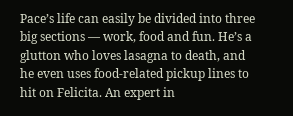Pace’s life can easily be divided into three big sections — work, food and fun. He’s a glutton who loves lasagna to death, and he even uses food-related pickup lines to hit on Felicita. An expert in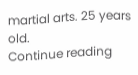martial arts. 25 years old.
Continue reading